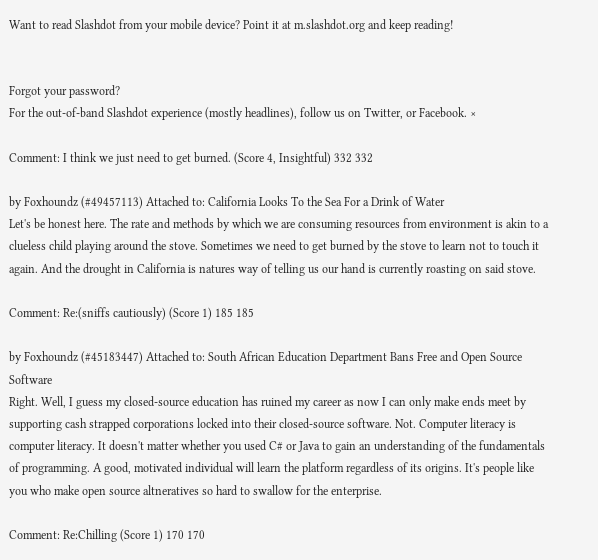Want to read Slashdot from your mobile device? Point it at m.slashdot.org and keep reading!


Forgot your password?
For the out-of-band Slashdot experience (mostly headlines), follow us on Twitter, or Facebook. ×

Comment: I think we just need to get burned. (Score 4, Insightful) 332 332

by Foxhoundz (#49457113) Attached to: California Looks To the Sea For a Drink of Water
Let's be honest here. The rate and methods by which we are consuming resources from environment is akin to a clueless child playing around the stove. Sometimes we need to get burned by the stove to learn not to touch it again. And the drought in California is natures way of telling us our hand is currently roasting on said stove.

Comment: Re:(sniffs cautiously) (Score 1) 185 185

by Foxhoundz (#45183447) Attached to: South African Education Department Bans Free and Open Source Software
Right. Well, I guess my closed-source education has ruined my career as now I can only make ends meet by supporting cash strapped corporations locked into their closed-source software. Not. Computer literacy is computer literacy. It doesn't matter whether you used C# or Java to gain an understanding of the fundamentals of programming. A good, motivated individual will learn the platform regardless of its origins. It's people like you who make open source altneratives so hard to swallow for the enterprise.

Comment: Re:Chilling (Score 1) 170 170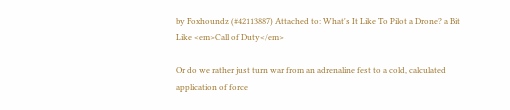by Foxhoundz (#42113887) Attached to: What's It Like To Pilot a Drone? a Bit Like <em>Call of Duty</em>

Or do we rather just turn war from an adrenaline fest to a cold, calculated application of force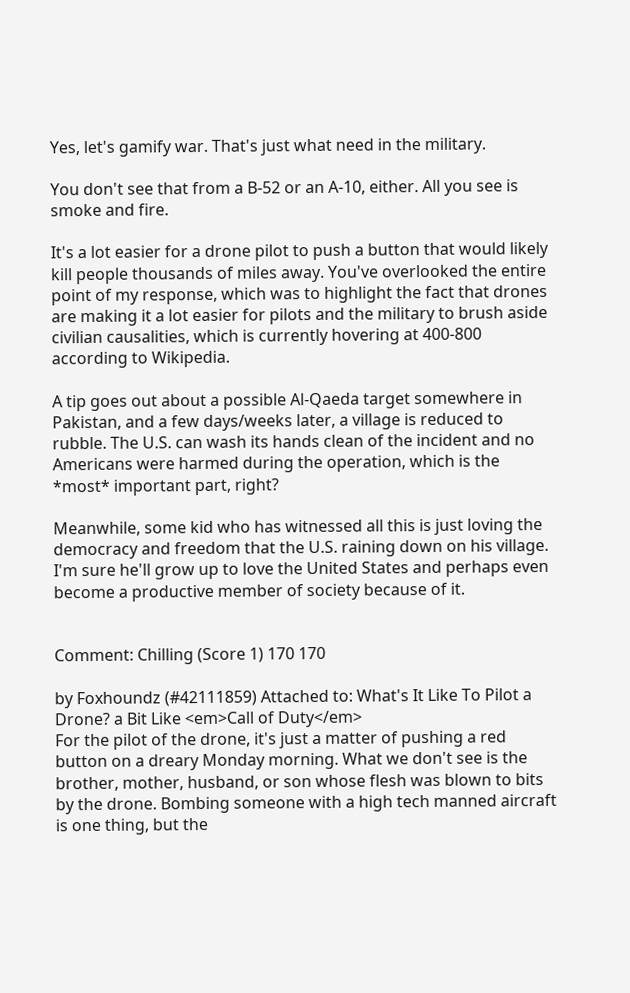Yes, let's gamify war. That's just what need in the military.

You don't see that from a B-52 or an A-10, either. All you see is smoke and fire.

It's a lot easier for a drone pilot to push a button that would likely kill people thousands of miles away. You've overlooked the entire point of my response, which was to highlight the fact that drones are making it a lot easier for pilots and the military to brush aside civilian causalities, which is currently hovering at 400-800 according to Wikipedia.

A tip goes out about a possible Al-Qaeda target somewhere in Pakistan, and a few days/weeks later, a village is reduced to rubble. The U.S. can wash its hands clean of the incident and no Americans were harmed during the operation, which is the *most* important part, right?

Meanwhile, some kid who has witnessed all this is just loving the democracy and freedom that the U.S. raining down on his village. I'm sure he'll grow up to love the United States and perhaps even become a productive member of society because of it.


Comment: Chilling (Score 1) 170 170

by Foxhoundz (#42111859) Attached to: What's It Like To Pilot a Drone? a Bit Like <em>Call of Duty</em>
For the pilot of the drone, it's just a matter of pushing a red button on a dreary Monday morning. What we don't see is the brother, mother, husband, or son whose flesh was blown to bits by the drone. Bombing someone with a high tech manned aircraft is one thing, but the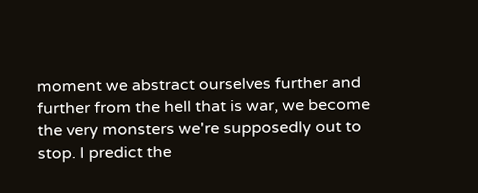moment we abstract ourselves further and further from the hell that is war, we become the very monsters we're supposedly out to stop. I predict the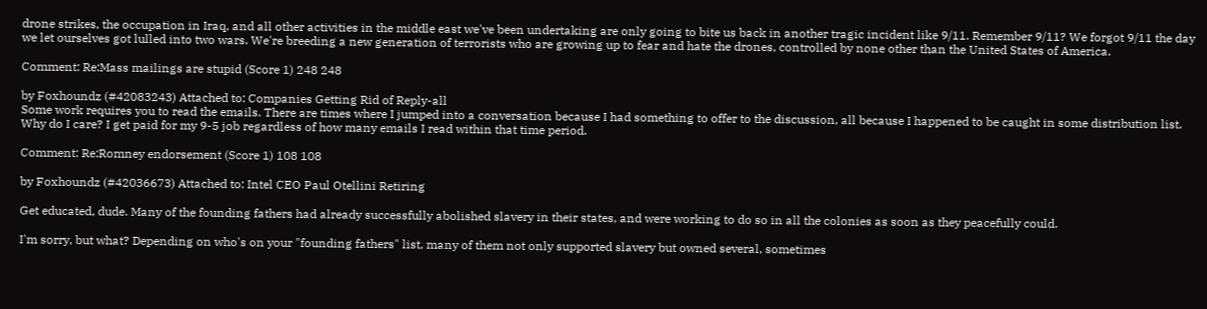drone strikes, the occupation in Iraq, and all other activities in the middle east we've been undertaking are only going to bite us back in another tragic incident like 9/11. Remember 9/11? We forgot 9/11 the day we let ourselves got lulled into two wars. We're breeding a new generation of terrorists who are growing up to fear and hate the drones, controlled by none other than the United States of America.

Comment: Re:Mass mailings are stupid (Score 1) 248 248

by Foxhoundz (#42083243) Attached to: Companies Getting Rid of Reply-all
Some work requires you to read the emails. There are times where I jumped into a conversation because I had something to offer to the discussion, all because I happened to be caught in some distribution list. Why do I care? I get paid for my 9-5 job regardless of how many emails I read within that time period.

Comment: Re:Romney endorsement (Score 1) 108 108

by Foxhoundz (#42036673) Attached to: Intel CEO Paul Otellini Retiring

Get educated, dude. Many of the founding fathers had already successfully abolished slavery in their states, and were working to do so in all the colonies as soon as they peacefully could.

I'm sorry, but what? Depending on who's on your "founding fathers" list, many of them not only supported slavery but owned several, sometimes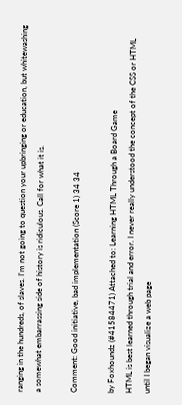ranging in the hundreds, of slaves. I'm not going to question your upbringing or education, but whitewashing a somewhat embarrassing side of history is ridiculous. Call for what it is.

Comment: Good initiative, bad implementation (Score 1) 34 34

by Foxhoundz (#41584471) Attached to: Learning HTML Through a Board Game
HTML is best learned through trial and error. I never really understood the concept of the CSS or HTML until I began visualize a web page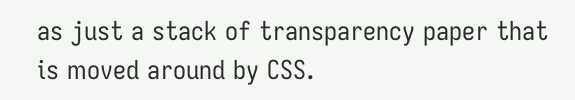as just a stack of transparency paper that is moved around by CSS.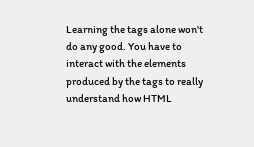Learning the tags alone won't do any good. You have to interact with the elements produced by the tags to really understand how HTML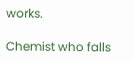works.

Chemist who falls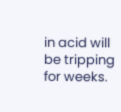in acid will be tripping for weeks.